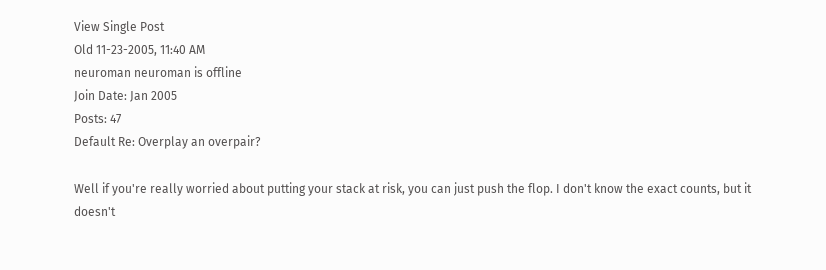View Single Post
Old 11-23-2005, 11:40 AM
neuroman neuroman is offline
Join Date: Jan 2005
Posts: 47
Default Re: Overplay an overpair?

Well if you're really worried about putting your stack at risk, you can just push the flop. I don't know the exact counts, but it doesn't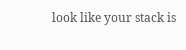look like your stack is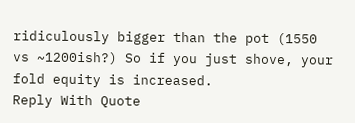ridiculously bigger than the pot (1550 vs ~1200ish?) So if you just shove, your fold equity is increased.
Reply With Quote